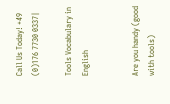Call Us Today! +49 (0)176 7730 0337|

Tools Vocabulary in English


Are you handy (good with tools)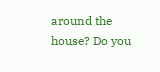around the house? Do you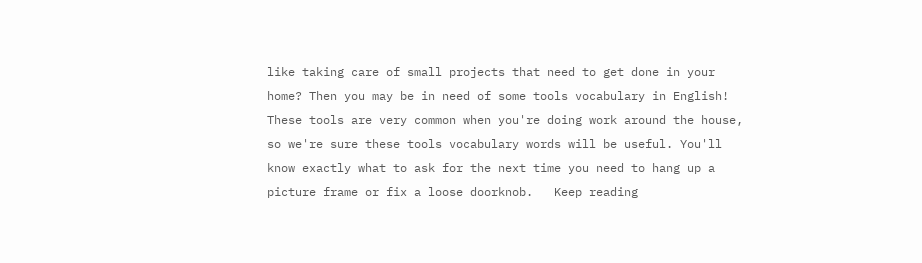like taking care of small projects that need to get done in your home? Then you may be in need of some tools vocabulary in English! These tools are very common when you're doing work around the house, so we're sure these tools vocabulary words will be useful. You'll know exactly what to ask for the next time you need to hang up a picture frame or fix a loose doorknob.   Keep reading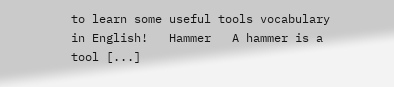to learn some useful tools vocabulary in English!   Hammer   A hammer is a tool [...]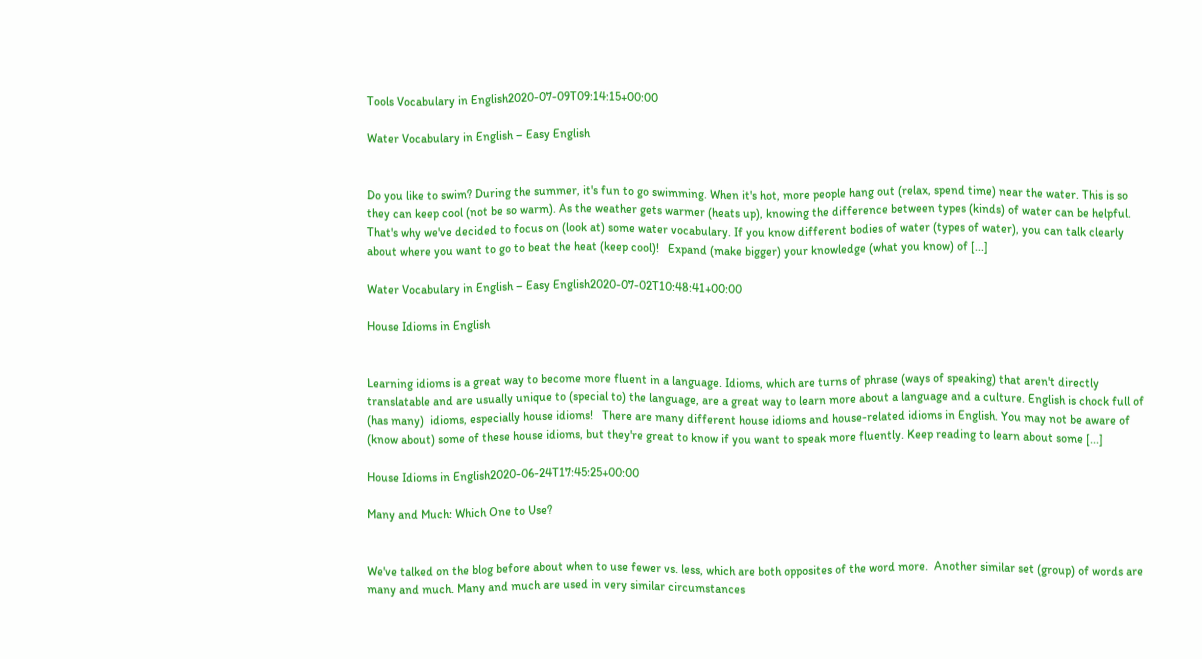Tools Vocabulary in English2020-07-09T09:14:15+00:00

Water Vocabulary in English – Easy English


Do you like to swim? During the summer, it's fun to go swimming. When it's hot, more people hang out (relax, spend time) near the water. This is so they can keep cool (not be so warm). As the weather gets warmer (heats up), knowing the difference between types (kinds) of water can be helpful. That's why we've decided to focus on (look at) some water vocabulary. If you know different bodies of water (types of water), you can talk clearly about where you want to go to beat the heat (keep cool)!   Expand (make bigger) your knowledge (what you know) of [...]

Water Vocabulary in English – Easy English2020-07-02T10:48:41+00:00

House Idioms in English


Learning idioms is a great way to become more fluent in a language. Idioms, which are turns of phrase (ways of speaking) that aren't directly translatable and are usually unique to (special to) the language, are a great way to learn more about a language and a culture. English is chock full of (has many)  idioms, especially house idioms!   There are many different house idioms and house-related idioms in English. You may not be aware of (know about) some of these house idioms, but they're great to know if you want to speak more fluently. Keep reading to learn about some [...]

House Idioms in English2020-06-24T17:45:25+00:00

Many and Much: Which One to Use?


We've talked on the blog before about when to use fewer vs. less, which are both opposites of the word more.  Another similar set (group) of words are many and much. Many and much are used in very similar circumstances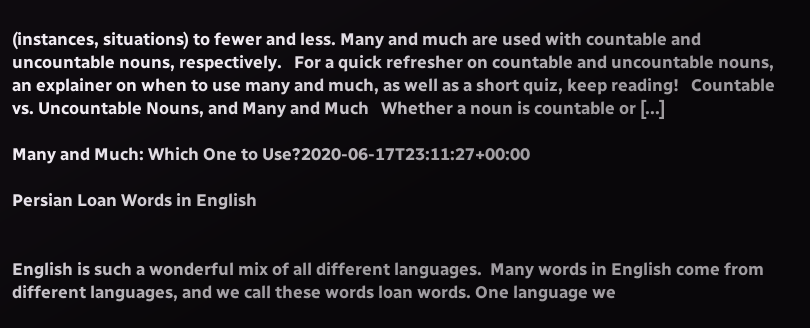(instances, situations) to fewer and less. Many and much are used with countable and uncountable nouns, respectively.   For a quick refresher on countable and uncountable nouns, an explainer on when to use many and much, as well as a short quiz, keep reading!   Countable vs. Uncountable Nouns, and Many and Much   Whether a noun is countable or [...]

Many and Much: Which One to Use?2020-06-17T23:11:27+00:00

Persian Loan Words in English


English is such a wonderful mix of all different languages.  Many words in English come from different languages, and we call these words loan words. One language we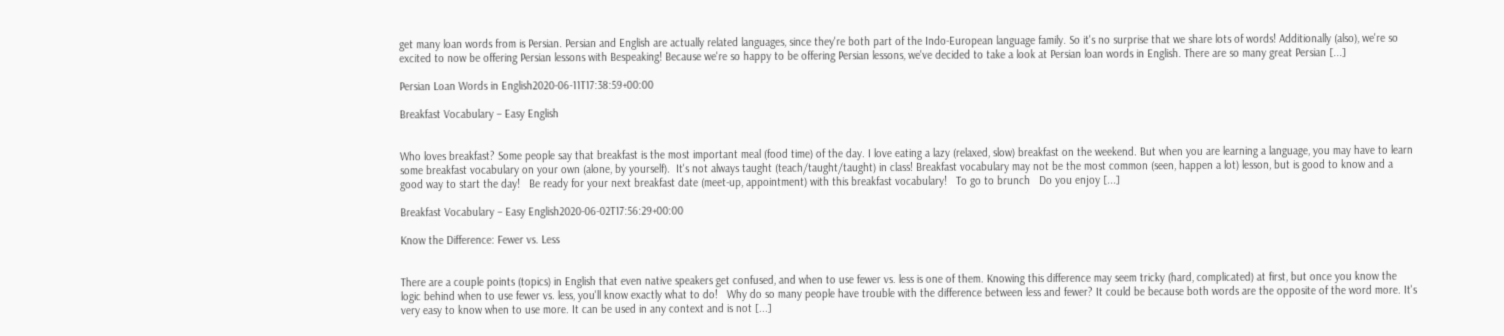get many loan words from is Persian. Persian and English are actually related languages, since they're both part of the Indo-European language family. So it's no surprise that we share lots of words! Additionally (also), we're so excited to now be offering Persian lessons with Bespeaking! Because we're so happy to be offering Persian lessons, we've decided to take a look at Persian loan words in English. There are so many great Persian [...]

Persian Loan Words in English2020-06-11T17:38:59+00:00

Breakfast Vocabulary – Easy English


Who loves breakfast? Some people say that breakfast is the most important meal (food time) of the day. I love eating a lazy (relaxed, slow) breakfast on the weekend. But when you are learning a language, you may have to learn some breakfast vocabulary on your own (alone, by yourself).  It's not always taught (teach/taught/taught) in class! Breakfast vocabulary may not be the most common (seen, happen a lot) lesson, but is good to know and a good way to start the day!   Be ready for your next breakfast date (meet-up, appointment) with this breakfast vocabulary!   To go to brunch   Do you enjoy [...]

Breakfast Vocabulary – Easy English2020-06-02T17:56:29+00:00

Know the Difference: Fewer vs. Less


There are a couple points (topics) in English that even native speakers get confused, and when to use fewer vs. less is one of them. Knowing this difference may seem tricky (hard, complicated) at first, but once you know the logic behind when to use fewer vs. less, you'll know exactly what to do!   Why do so many people have trouble with the difference between less and fewer? It could be because both words are the opposite of the word more. It's very easy to know when to use more. It can be used in any context and is not [...]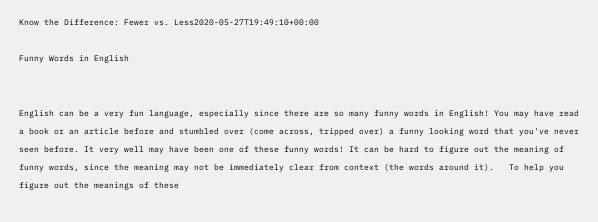Know the Difference: Fewer vs. Less2020-05-27T19:49:10+00:00

Funny Words in English


English can be a very fun language, especially since there are so many funny words in English! You may have read a book or an article before and stumbled over (come across, tripped over) a funny looking word that you've never seen before. It very well may have been one of these funny words! It can be hard to figure out the meaning of funny words, since the meaning may not be immediately clear from context (the words around it).   To help you figure out the meanings of these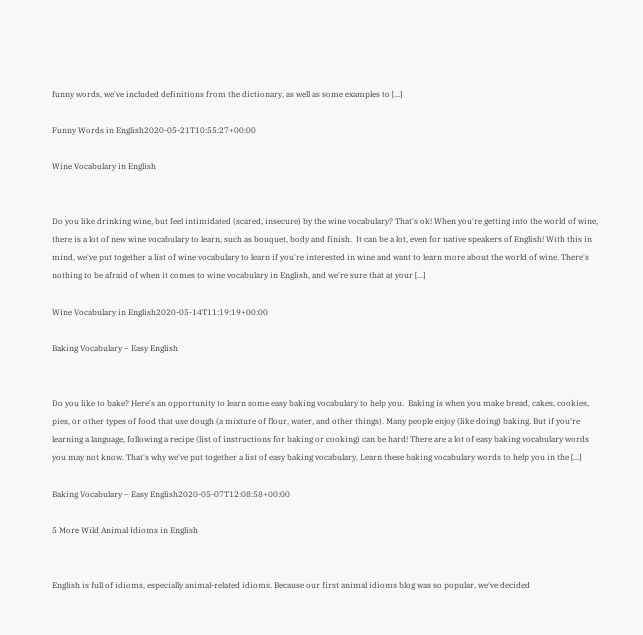funny words, we've included definitions from the dictionary, as well as some examples to [...]

Funny Words in English2020-05-21T10:55:27+00:00

Wine Vocabulary in English


Do you like drinking wine, but feel intimidated (scared, insecure) by the wine vocabulary? That's ok! When you're getting into the world of wine, there is a lot of new wine vocabulary to learn, such as bouquet, body and finish.  It can be a lot, even for native speakers of English! With this in mind, we've put together a list of wine vocabulary to learn if you're interested in wine and want to learn more about the world of wine. There's nothing to be afraid of when it comes to wine vocabulary in English, and we're sure that at your [...]

Wine Vocabulary in English2020-05-14T11:19:19+00:00

Baking Vocabulary – Easy English


Do you like to bake? Here's an opportunity to learn some easy baking vocabulary to help you.  Baking is when you make bread, cakes, cookies, pies, or other types of food that use dough (a mixture of flour, water, and other things). Many people enjoy (like doing) baking. But if you're learning a language, following a recipe (list of instructions for baking or cooking) can be hard! There are a lot of easy baking vocabulary words you may not know. That's why we've put together a list of easy baking vocabulary. Learn these baking vocabulary words to help you in the [...]

Baking Vocabulary – Easy English2020-05-07T12:08:58+00:00

5 More Wild Animal Idioms in English


English is full of idioms, especially animal-related idioms. Because our first animal idioms blog was so popular, we've decided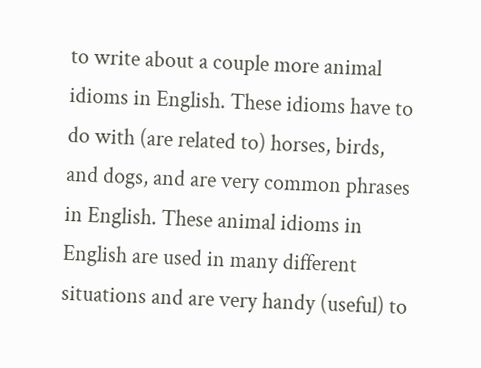to write about a couple more animal idioms in English. These idioms have to do with (are related to) horses, birds, and dogs, and are very common phrases in English. These animal idioms in English are used in many different situations and are very handy (useful) to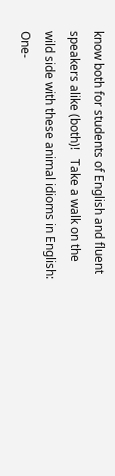know both for students of English and fluent speakers alike (both)!   Take a walk on the wild side with these animal idioms in English:   One-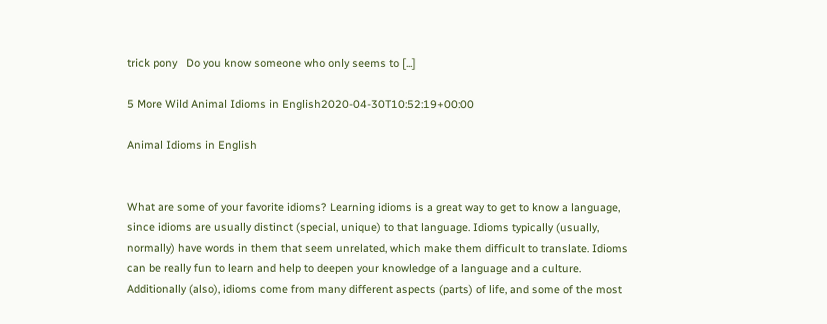trick pony   Do you know someone who only seems to [...]

5 More Wild Animal Idioms in English2020-04-30T10:52:19+00:00

Animal Idioms in English


What are some of your favorite idioms? Learning idioms is a great way to get to know a language, since idioms are usually distinct (special, unique) to that language. Idioms typically (usually, normally) have words in them that seem unrelated, which make them difficult to translate. Idioms can be really fun to learn and help to deepen your knowledge of a language and a culture. Additionally (also), idioms come from many different aspects (parts) of life, and some of the most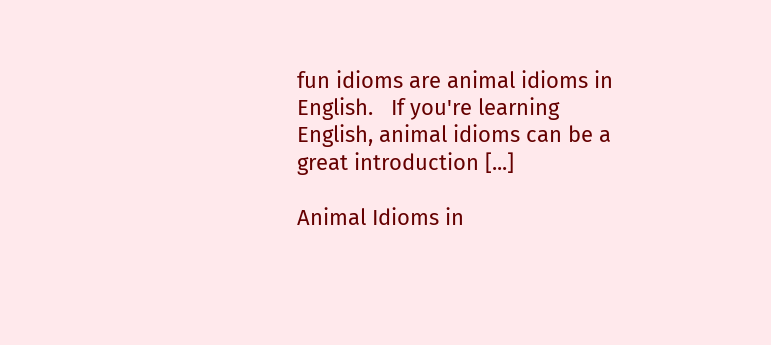fun idioms are animal idioms in English.   If you're learning English, animal idioms can be a great introduction [...]

Animal Idioms in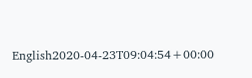English2020-04-23T09:04:54+00:00